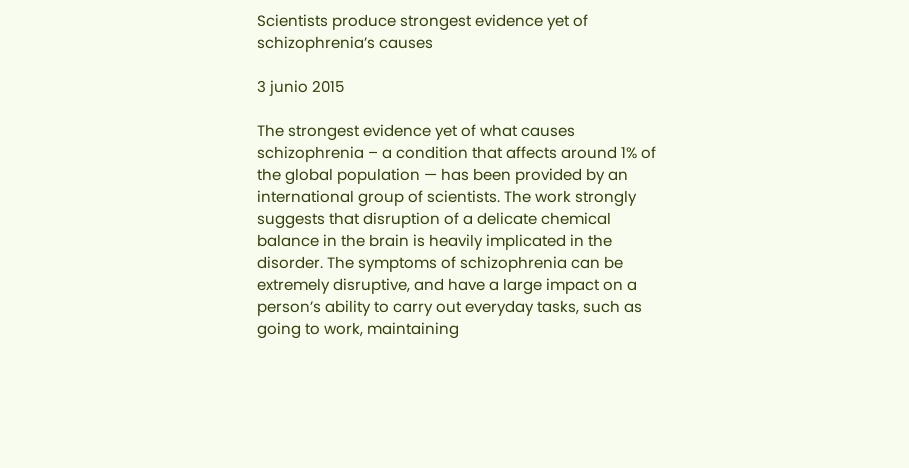Scientists produce strongest evidence yet of schizophrenia’s causes

3 junio 2015

The strongest evidence yet of what causes schizophrenia – a condition that affects around 1% of the global population — has been provided by an international group of scientists. The work strongly suggests that disruption of a delicate chemical balance in the brain is heavily implicated in the disorder. The symptoms of schizophrenia can be extremely disruptive, and have a large impact on a person’s ability to carry out everyday tasks, such as going to work, maintaining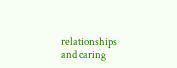relationships and caring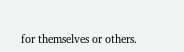for themselves or others.